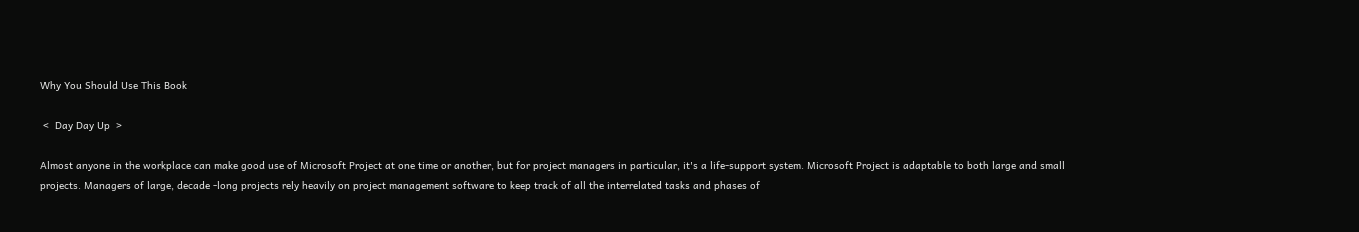Why You Should Use This Book

 <  Day Day Up  >

Almost anyone in the workplace can make good use of Microsoft Project at one time or another, but for project managers in particular, it's a life-support system. Microsoft Project is adaptable to both large and small projects. Managers of large, decade -long projects rely heavily on project management software to keep track of all the interrelated tasks and phases of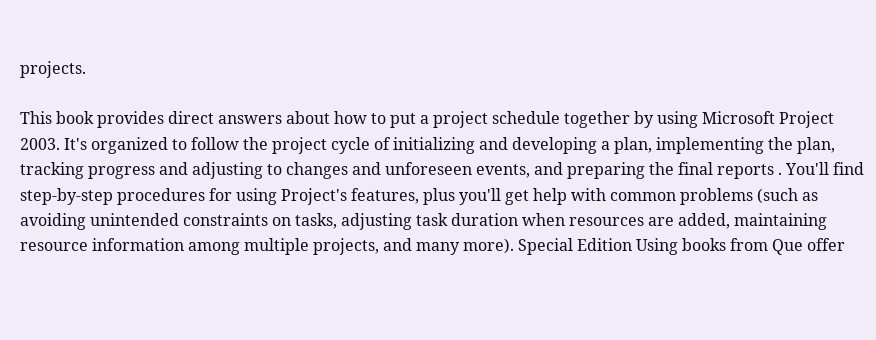projects.

This book provides direct answers about how to put a project schedule together by using Microsoft Project 2003. It's organized to follow the project cycle of initializing and developing a plan, implementing the plan, tracking progress and adjusting to changes and unforeseen events, and preparing the final reports . You'll find step-by-step procedures for using Project's features, plus you'll get help with common problems (such as avoiding unintended constraints on tasks, adjusting task duration when resources are added, maintaining resource information among multiple projects, and many more). Special Edition Using books from Que offer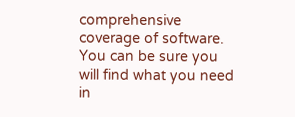comprehensive coverage of software. You can be sure you will find what you need in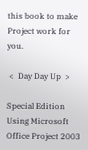this book to make Project work for you.

 <  Day Day Up  >

Special Edition Using Microsoft Office Project 2003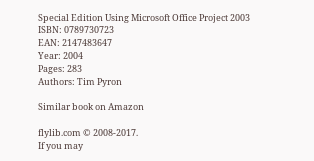Special Edition Using Microsoft Office Project 2003
ISBN: 0789730723
EAN: 2147483647
Year: 2004
Pages: 283
Authors: Tim Pyron

Similar book on Amazon

flylib.com © 2008-2017.
If you may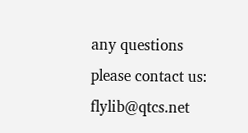any questions please contact us: flylib@qtcs.net